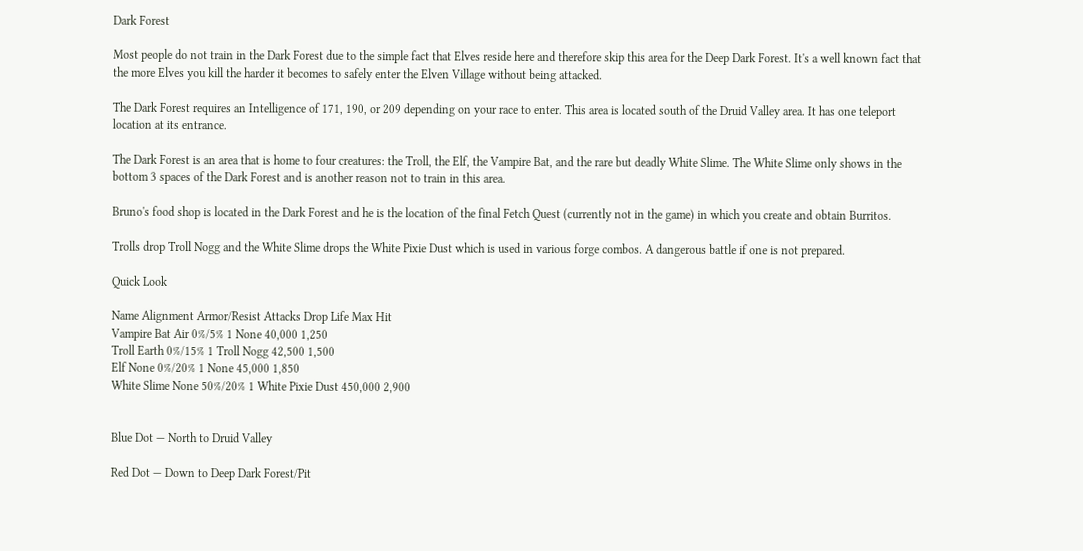Dark Forest

Most people do not train in the Dark Forest due to the simple fact that Elves reside here and therefore skip this area for the Deep Dark Forest. It's a well known fact that the more Elves you kill the harder it becomes to safely enter the Elven Village without being attacked.

The Dark Forest requires an Intelligence of 171, 190, or 209 depending on your race to enter. This area is located south of the Druid Valley area. It has one teleport location at its entrance.

The Dark Forest is an area that is home to four creatures: the Troll, the Elf, the Vampire Bat, and the rare but deadly White Slime. The White Slime only shows in the bottom 3 spaces of the Dark Forest and is another reason not to train in this area.

Bruno's food shop is located in the Dark Forest and he is the location of the final Fetch Quest (currently not in the game) in which you create and obtain Burritos.

Trolls drop Troll Nogg and the White Slime drops the White Pixie Dust which is used in various forge combos. A dangerous battle if one is not prepared.

Quick Look

Name Alignment Armor/Resist Attacks Drop Life Max Hit
Vampire Bat Air 0%/5% 1 None 40,000 1,250
Troll Earth 0%/15% 1 Troll Nogg 42,500 1,500
Elf None 0%/20% 1 None 45,000 1,850
White Slime None 50%/20% 1 White Pixie Dust 450,000 2,900


Blue Dot — North to Druid Valley

Red Dot — Down to Deep Dark Forest/Pit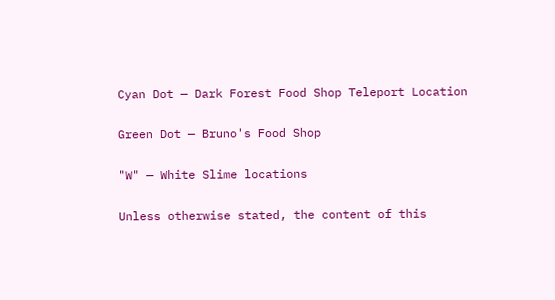Cyan Dot — Dark Forest Food Shop Teleport Location

Green Dot — Bruno's Food Shop

"W" — White Slime locations

Unless otherwise stated, the content of this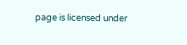page is licensed under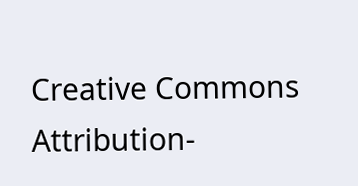Creative Commons Attribution-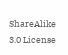ShareAlike 3.0 License